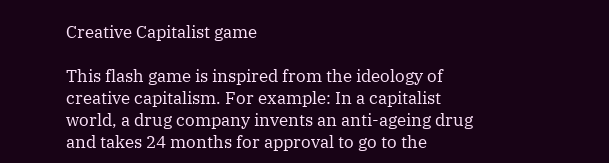Creative Capitalist game

This flash game is inspired from the ideology of creative capitalism. For example: In a capitalist world, a drug company invents an anti-ageing drug and takes 24 months for approval to go to the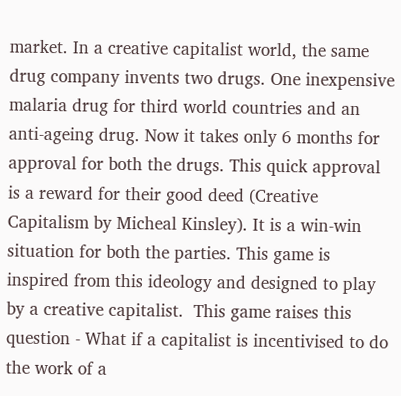market. In a creative capitalist world, the same drug company invents two drugs. One inexpensive malaria drug for third world countries and an anti-ageing drug. Now it takes only 6 months for approval for both the drugs. This quick approval is a reward for their good deed (Creative Capitalism by Micheal Kinsley). It is a win-win situation for both the parties. This game is inspired from this ideology and designed to play by a creative capitalist.  This game raises this question - What if a capitalist is incentivised to do the work of a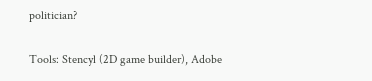politician?

Tools: Stencyl (2D game builder), Adobe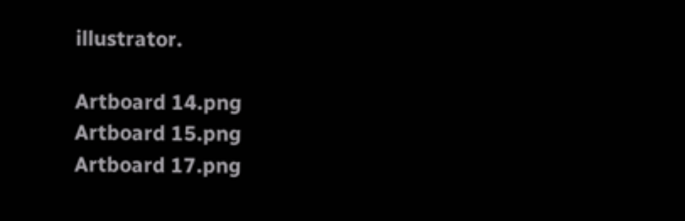illustrator.

Artboard 14.png
Artboard 15.png
Artboard 17.png